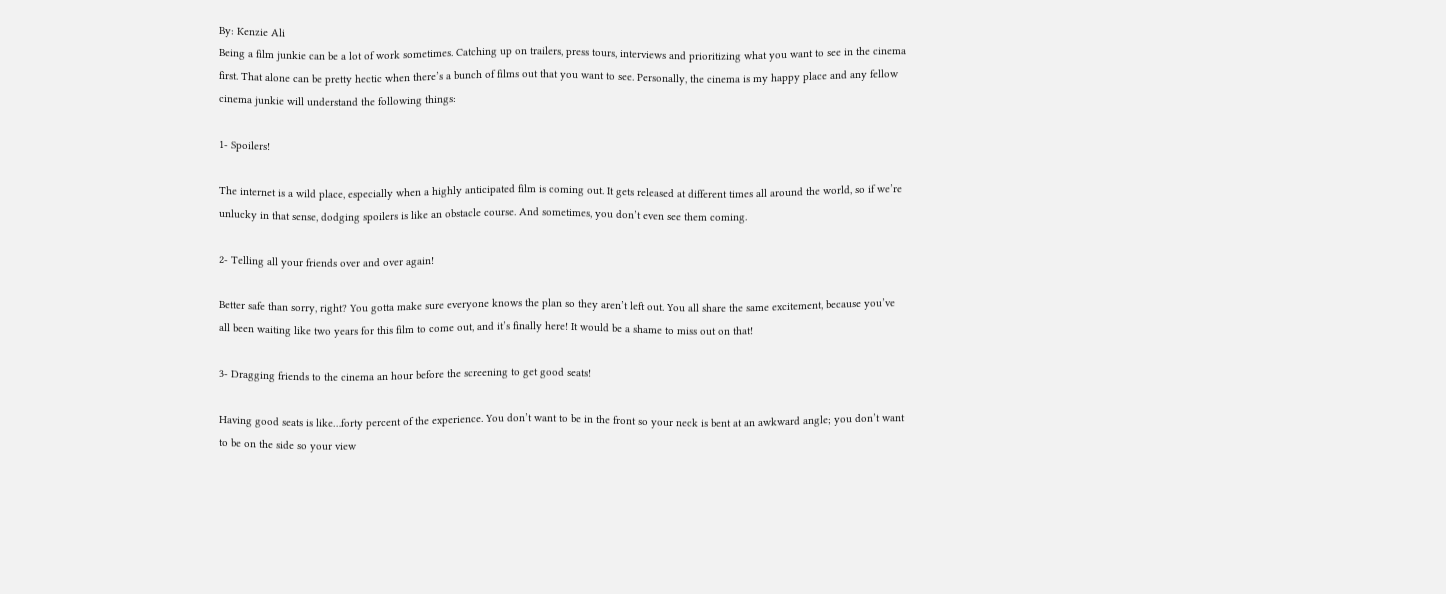By: Kenzie Ali
Being a film junkie can be a lot of work sometimes. Catching up on trailers, press tours, interviews and prioritizing what you want to see in the cinema first. That alone can be pretty hectic when there’s a bunch of films out that you want to see. Personally, the cinema is my happy place and any fellow cinema junkie will understand the following things:

1- Spoilers!

The internet is a wild place, especially when a highly anticipated film is coming out. It gets released at different times all around the world, so if we’re unlucky in that sense, dodging spoilers is like an obstacle course. And sometimes, you don’t even see them coming.

2- Telling all your friends over and over again!

Better safe than sorry, right? You gotta make sure everyone knows the plan so they aren’t left out. You all share the same excitement, because you’ve all been waiting like two years for this film to come out, and it’s finally here! It would be a shame to miss out on that!

3- Dragging friends to the cinema an hour before the screening to get good seats!

Having good seats is like…forty percent of the experience. You don’t want to be in the front so your neck is bent at an awkward angle; you don’t want to be on the side so your view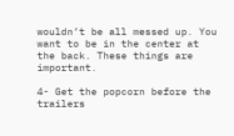wouldn’t be all messed up. You want to be in the center at the back. These things are important.

4- Get the popcorn before the trailers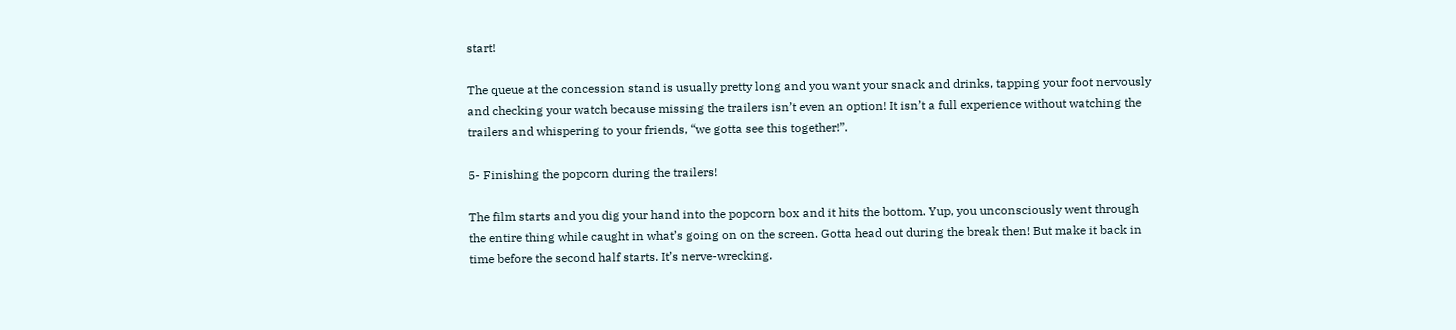start!

The queue at the concession stand is usually pretty long and you want your snack and drinks, tapping your foot nervously and checking your watch because missing the trailers isn’t even an option! It isn’t a full experience without watching the trailers and whispering to your friends, “we gotta see this together!”.

5- Finishing the popcorn during the trailers!

The film starts and you dig your hand into the popcorn box and it hits the bottom. Yup, you unconsciously went through the entire thing while caught in what’s going on on the screen. Gotta head out during the break then! But make it back in time before the second half starts. It’s nerve-wrecking.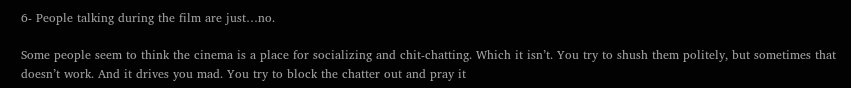6- People talking during the film are just…no.

Some people seem to think the cinema is a place for socializing and chit-chatting. Which it isn’t. You try to shush them politely, but sometimes that doesn’t work. And it drives you mad. You try to block the chatter out and pray it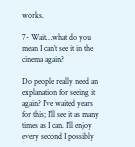works.

7- Wait…what do you mean I can’t see it in the cinema again?

Do people really need an explanation for seeing it again? I’ve waited years for this; I’ll see it as many times as I can. I’ll enjoy every second I possibly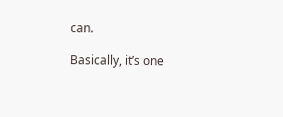can.

Basically, it’s one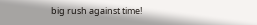big rush against time!